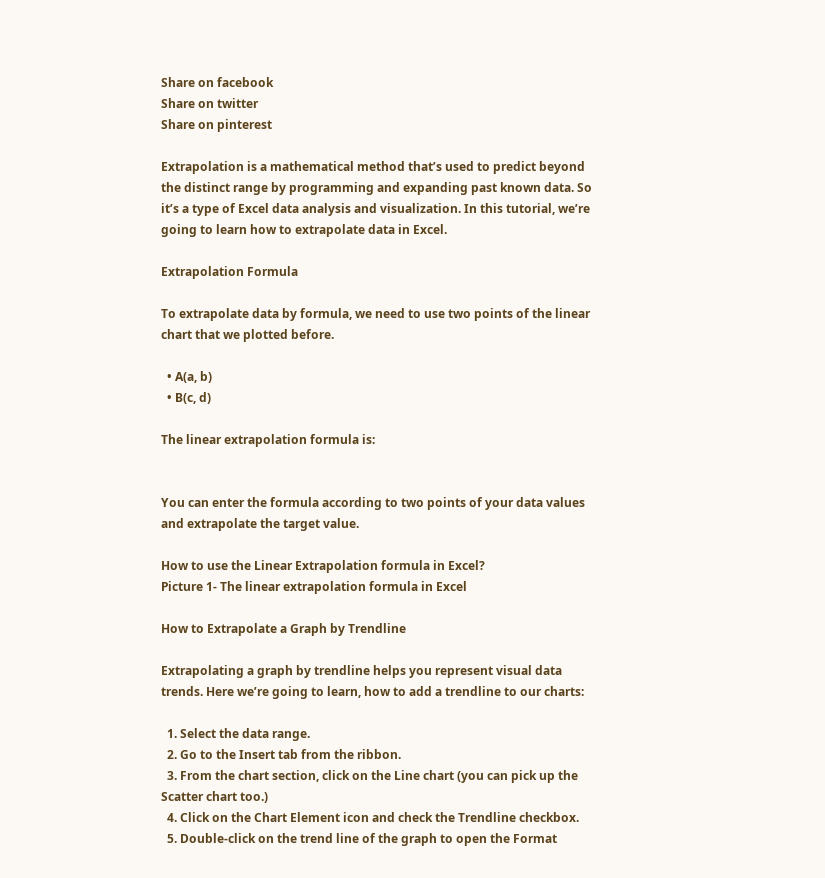Share on facebook
Share on twitter
Share on pinterest

Extrapolation is a mathematical method that’s used to predict beyond the distinct range by programming and expanding past known data. So it’s a type of Excel data analysis and visualization. In this tutorial, we’re going to learn how to extrapolate data in Excel.

Extrapolation Formula

To extrapolate data by formula, we need to use two points of the linear chart that we plotted before.

  • A(a, b)
  • B(c, d)

The linear extrapolation formula is:


You can enter the formula according to two points of your data values and extrapolate the target value.

How to use the Linear Extrapolation formula in Excel?
Picture 1- The linear extrapolation formula in Excel

How to Extrapolate a Graph by Trendline

Extrapolating a graph by trendline helps you represent visual data trends. Here we’re going to learn, how to add a trendline to our charts:

  1. Select the data range.
  2. Go to the Insert tab from the ribbon.
  3. From the chart section, click on the Line chart (you can pick up the Scatter chart too.)
  4. Click on the Chart Element icon and check the Trendline checkbox.
  5. Double-click on the trend line of the graph to open the Format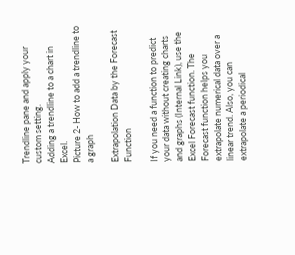Trendline pane and apply your custom setting.
Adding a trendline to a chart in Excel.
Picture 2- How to add a trendline to a graph

Extrapolation Data by the Forecast Function

If you need a function to predict your data without creating charts and graphs (Internal Link), use the Excel Forecast function. The Forecast function helps you extrapolate numerical data over a linear trend. Also, you can extrapolate a periodical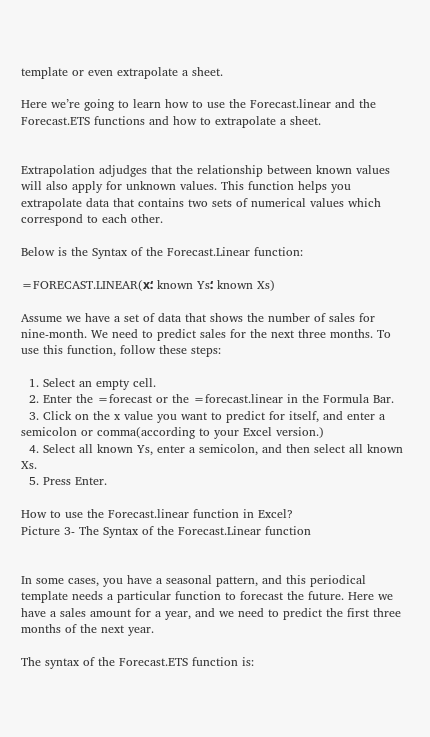template or even extrapolate a sheet.

Here we’re going to learn how to use the Forecast.linear and the Forecast.ETS functions and how to extrapolate a sheet.


Extrapolation adjudges that the relationship between known values will also apply for unknown values. This function helps you extrapolate data that contains two sets of numerical values which correspond to each other.

Below is the Syntax of the Forecast.Linear function:

=FORECAST.LINEAR(x؛ known Ys؛ known Xs)

Assume we have a set of data that shows the number of sales for nine-month. We need to predict sales for the next three months. To use this function, follow these steps:

  1. Select an empty cell.
  2. Enter the =forecast or the =forecast.linear in the Formula Bar.
  3. Click on the x value you want to predict for itself, and enter a semicolon or comma(according to your Excel version.)
  4. Select all known Ys, enter a semicolon, and then select all known Xs.
  5. Press Enter.

How to use the Forecast.linear function in Excel?
Picture 3- The Syntax of the Forecast.Linear function


In some cases, you have a seasonal pattern, and this periodical template needs a particular function to forecast the future. Here we have a sales amount for a year, and we need to predict the first three months of the next year.

The syntax of the Forecast.ETS function is: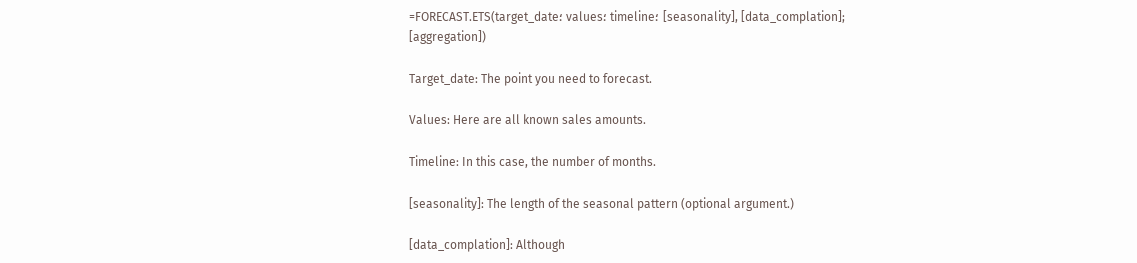=FORECAST.ETS(target_date؛ values؛ timeline؛ [seasonality], [data_complation]; [aggregation])

Target_date: The point you need to forecast.

Values: Here are all known sales amounts.

Timeline: In this case, the number of months.

[seasonality]: The length of the seasonal pattern (optional argument.)

[data_complation]: Although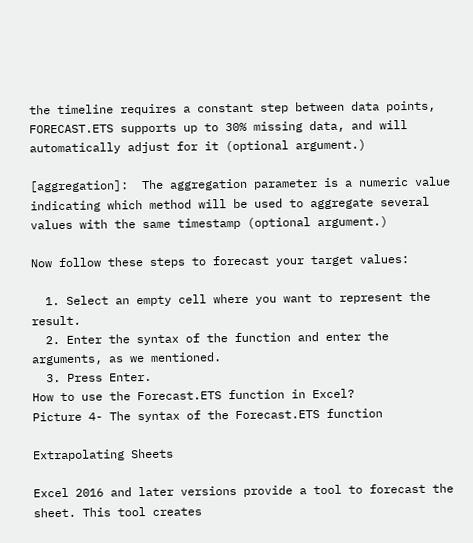the timeline requires a constant step between data points, FORECAST.ETS supports up to 30% missing data, and will automatically adjust for it (optional argument.)

[aggregation]:  The aggregation parameter is a numeric value indicating which method will be used to aggregate several values with the same timestamp (optional argument.)

Now follow these steps to forecast your target values:

  1. Select an empty cell where you want to represent the result.
  2. Enter the syntax of the function and enter the arguments, as we mentioned.
  3. Press Enter.
How to use the Forecast.ETS function in Excel?
Picture 4- The syntax of the Forecast.ETS function

Extrapolating Sheets

Excel 2016 and later versions provide a tool to forecast the sheet. This tool creates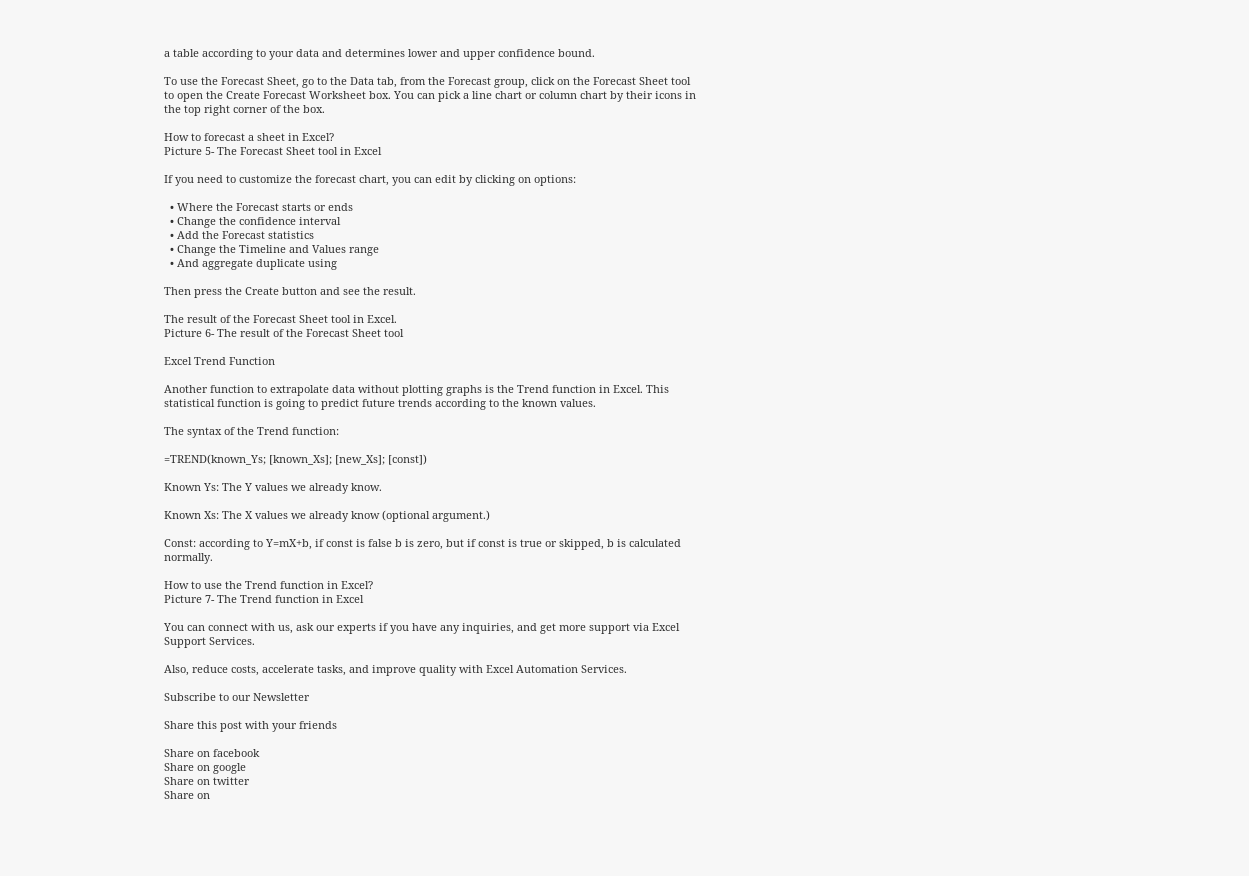a table according to your data and determines lower and upper confidence bound.

To use the Forecast Sheet, go to the Data tab, from the Forecast group, click on the Forecast Sheet tool to open the Create Forecast Worksheet box. You can pick a line chart or column chart by their icons in the top right corner of the box.

How to forecast a sheet in Excel?
Picture 5- The Forecast Sheet tool in Excel

If you need to customize the forecast chart, you can edit by clicking on options:

  • Where the Forecast starts or ends
  • Change the confidence interval
  • Add the Forecast statistics
  • Change the Timeline and Values range
  • And aggregate duplicate using

Then press the Create button and see the result.

The result of the Forecast Sheet tool in Excel.
Picture 6- The result of the Forecast Sheet tool

Excel Trend Function

Another function to extrapolate data without plotting graphs is the Trend function in Excel. This statistical function is going to predict future trends according to the known values.

The syntax of the Trend function:

=TREND(known_Ys; [known_Xs]; [new_Xs]; [const])

Known Ys: The Y values we already know.

Known Xs: The X values we already know (optional argument.)

Const: according to Y=mX+b, if const is false b is zero, but if const is true or skipped, b is calculated normally.

How to use the Trend function in Excel?
Picture 7- The Trend function in Excel

You can connect with us, ask our experts if you have any inquiries, and get more support via Excel Support Services.

Also, reduce costs, accelerate tasks, and improve quality with Excel Automation Services.

Subscribe to our Newsletter

Share this post with your friends

Share on facebook
Share on google
Share on twitter
Share on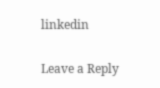linkedin

Leave a Reply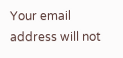Your email address will not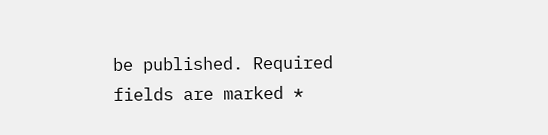be published. Required fields are marked *